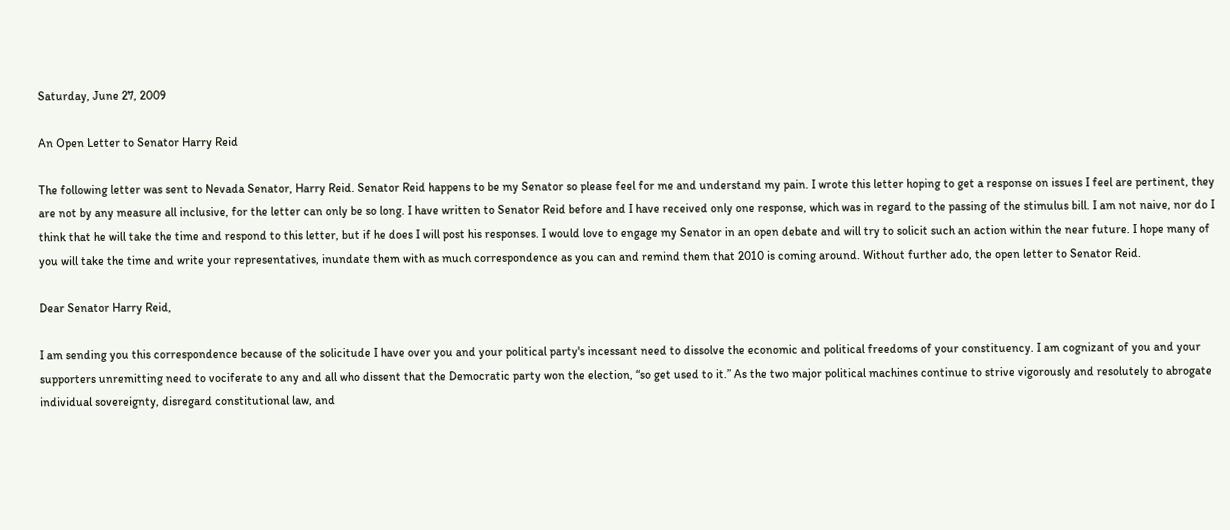Saturday, June 27, 2009

An Open Letter to Senator Harry Reid

The following letter was sent to Nevada Senator, Harry Reid. Senator Reid happens to be my Senator so please feel for me and understand my pain. I wrote this letter hoping to get a response on issues I feel are pertinent, they are not by any measure all inclusive, for the letter can only be so long. I have written to Senator Reid before and I have received only one response, which was in regard to the passing of the stimulus bill. I am not naive, nor do I think that he will take the time and respond to this letter, but if he does I will post his responses. I would love to engage my Senator in an open debate and will try to solicit such an action within the near future. I hope many of you will take the time and write your representatives, inundate them with as much correspondence as you can and remind them that 2010 is coming around. Without further ado, the open letter to Senator Reid.

Dear Senator Harry Reid,

I am sending you this correspondence because of the solicitude I have over you and your political party's incessant need to dissolve the economic and political freedoms of your constituency. I am cognizant of you and your supporters unremitting need to vociferate to any and all who dissent that the Democratic party won the election, “so get used to it.” As the two major political machines continue to strive vigorously and resolutely to abrogate individual sovereignty, disregard constitutional law, and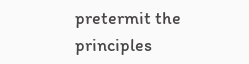pretermit the principles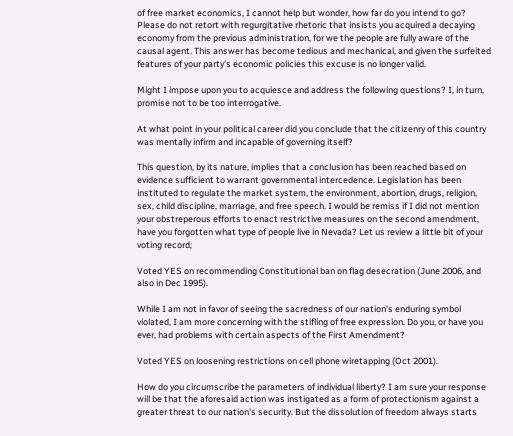of free market economics, I cannot help but wonder, how far do you intend to go? Please do not retort with regurgitative rhetoric that insists you acquired a decaying economy from the previous administration, for we the people are fully aware of the causal agent. This answer has become tedious and mechanical, and given the surfeited features of your party's economic policies this excuse is no longer valid.

Might I impose upon you to acquiesce and address the following questions? I, in turn, promise not to be too interrogative.

At what point in your political career did you conclude that the citizenry of this country was mentally infirm and incapable of governing itself?

This question, by its nature, implies that a conclusion has been reached based on evidence sufficient to warrant governmental intercedence. Legislation has been instituted to regulate the market system, the environment, abortion, drugs, religion, sex, child discipline, marriage, and free speech. I would be remiss if I did not mention your obstreperous efforts to enact restrictive measures on the second amendment, have you forgotten what type of people live in Nevada? Let us review a little bit of your voting record;

Voted YES on recommending Constitutional ban on flag desecration (June 2006, and also in Dec 1995).

While I am not in favor of seeing the sacredness of our nation's enduring symbol violated, I am more concerning with the stifling of free expression. Do you, or have you ever, had problems with certain aspects of the First Amendment?

Voted YES on loosening restrictions on cell phone wiretapping (Oct 2001).

How do you circumscribe the parameters of individual liberty? I am sure your response will be that the aforesaid action was instigated as a form of protectionism against a greater threat to our nation's security. But the dissolution of freedom always starts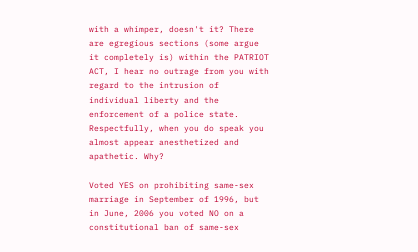with a whimper, doesn't it? There are egregious sections (some argue it completely is) within the PATRIOT ACT, I hear no outrage from you with regard to the intrusion of individual liberty and the enforcement of a police state. Respectfully, when you do speak you almost appear anesthetized and apathetic. Why?

Voted YES on prohibiting same-sex marriage in September of 1996, but in June, 2006 you voted NO on a constitutional ban of same-sex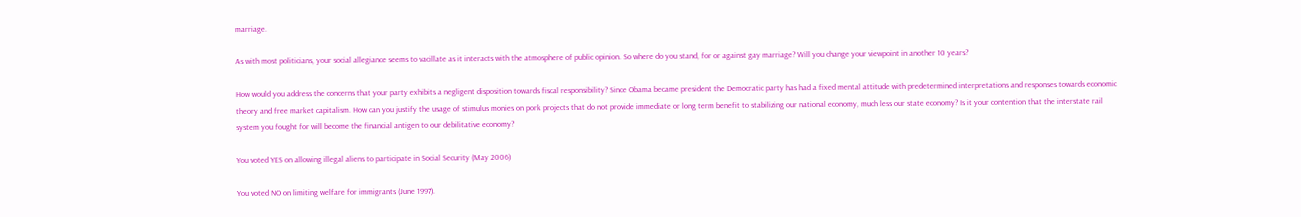marriage.

As with most politicians, your social allegiance seems to vacillate as it interacts with the atmosphere of public opinion. So where do you stand, for or against gay marriage? Will you change your viewpoint in another 10 years?

How would you address the concerns that your party exhibits a negligent disposition towards fiscal responsibility? Since Obama became president the Democratic party has had a fixed mental attitude with predetermined interpretations and responses towards economic theory and free market capitalism. How can you justify the usage of stimulus monies on pork projects that do not provide immediate or long term benefit to stabilizing our national economy, much less our state economy? Is it your contention that the interstate rail system you fought for will become the financial antigen to our debilitative economy?

You voted YES on allowing illegal aliens to participate in Social Security (May 2006)

You voted NO on limiting welfare for immigrants (June 1997).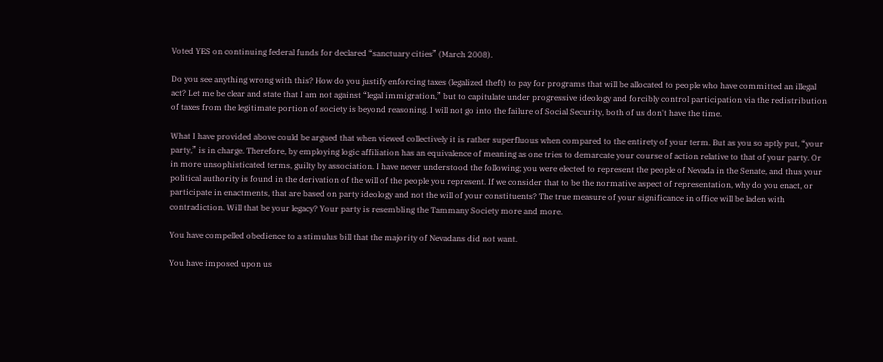Voted YES on continuing federal funds for declared “sanctuary cities” (March 2008).

Do you see anything wrong with this? How do you justify enforcing taxes (legalized theft) to pay for programs that will be allocated to people who have committed an illegal act? Let me be clear and state that I am not against “legal immigration,” but to capitulate under progressive ideology and forcibly control participation via the redistribution of taxes from the legitimate portion of society is beyond reasoning. I will not go into the failure of Social Security, both of us don't have the time.

What I have provided above could be argued that when viewed collectively it is rather superfluous when compared to the entirety of your term. But as you so aptly put, “your party,” is in charge. Therefore, by employing logic affiliation has an equivalence of meaning as one tries to demarcate your course of action relative to that of your party. Or in more unsophisticated terms, guilty by association. I have never understood the following; you were elected to represent the people of Nevada in the Senate, and thus your political authority is found in the derivation of the will of the people you represent. If we consider that to be the normative aspect of representation, why do you enact, or participate in enactments, that are based on party ideology and not the will of your constituents? The true measure of your significance in office will be laden with contradiction. Will that be your legacy? Your party is resembling the Tammany Society more and more.

You have compelled obedience to a stimulus bill that the majority of Nevadans did not want.

You have imposed upon us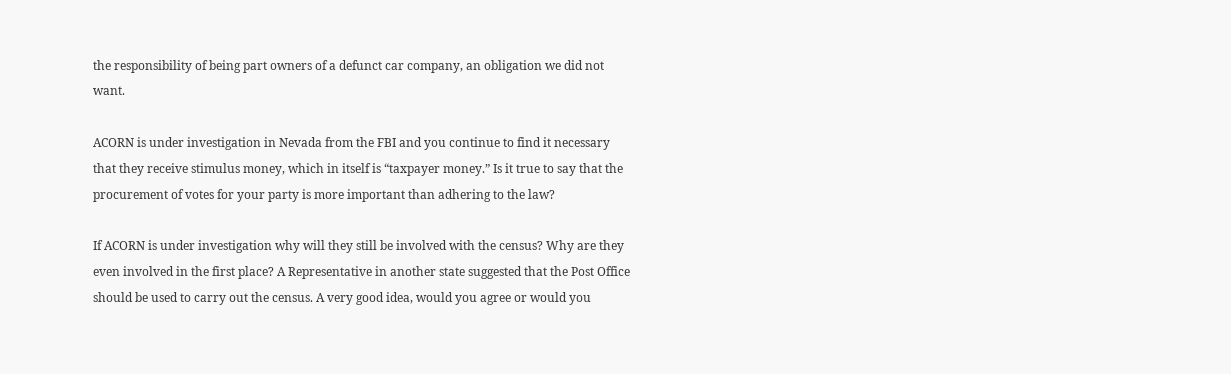the responsibility of being part owners of a defunct car company, an obligation we did not want.

ACORN is under investigation in Nevada from the FBI and you continue to find it necessary that they receive stimulus money, which in itself is “taxpayer money.” Is it true to say that the procurement of votes for your party is more important than adhering to the law?

If ACORN is under investigation why will they still be involved with the census? Why are they even involved in the first place? A Representative in another state suggested that the Post Office should be used to carry out the census. A very good idea, would you agree or would you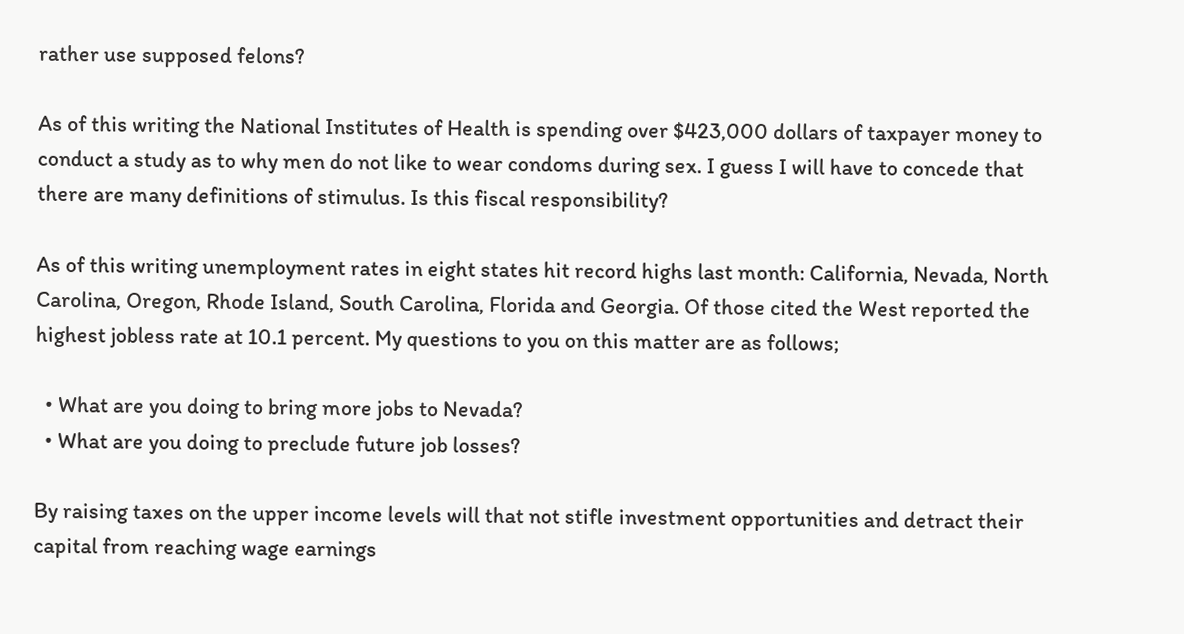rather use supposed felons?

As of this writing the National Institutes of Health is spending over $423,000 dollars of taxpayer money to conduct a study as to why men do not like to wear condoms during sex. I guess I will have to concede that there are many definitions of stimulus. Is this fiscal responsibility?

As of this writing unemployment rates in eight states hit record highs last month: California, Nevada, North Carolina, Oregon, Rhode Island, South Carolina, Florida and Georgia. Of those cited the West reported the highest jobless rate at 10.1 percent. My questions to you on this matter are as follows;

  • What are you doing to bring more jobs to Nevada?
  • What are you doing to preclude future job losses?

By raising taxes on the upper income levels will that not stifle investment opportunities and detract their capital from reaching wage earnings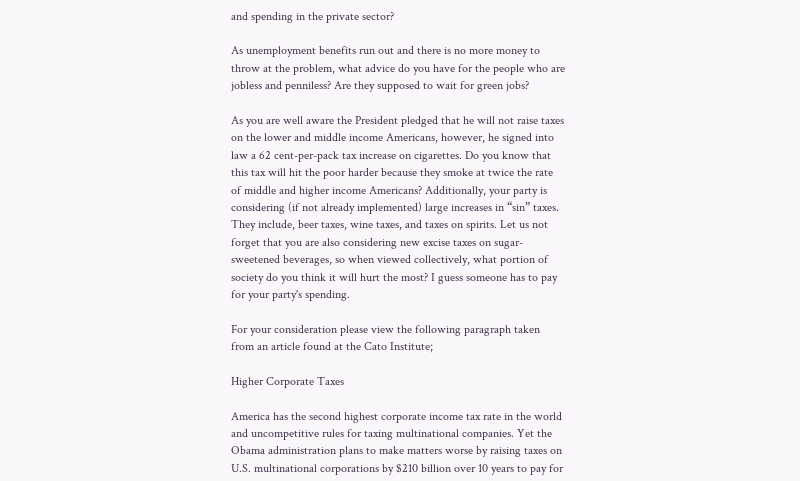and spending in the private sector?

As unemployment benefits run out and there is no more money to throw at the problem, what advice do you have for the people who are jobless and penniless? Are they supposed to wait for green jobs?

As you are well aware the President pledged that he will not raise taxes on the lower and middle income Americans, however, he signed into law a 62 cent-per-pack tax increase on cigarettes. Do you know that this tax will hit the poor harder because they smoke at twice the rate of middle and higher income Americans? Additionally, your party is considering (if not already implemented) large increases in “sin” taxes. They include, beer taxes, wine taxes, and taxes on spirits. Let us not forget that you are also considering new excise taxes on sugar-sweetened beverages, so when viewed collectively, what portion of society do you think it will hurt the most? I guess someone has to pay for your party's spending.

For your consideration please view the following paragraph taken from an article found at the Cato Institute;

Higher Corporate Taxes

America has the second highest corporate income tax rate in the world and uncompetitive rules for taxing multinational companies. Yet the Obama administration plans to make matters worse by raising taxes on U.S. multinational corporations by $210 billion over 10 years to pay for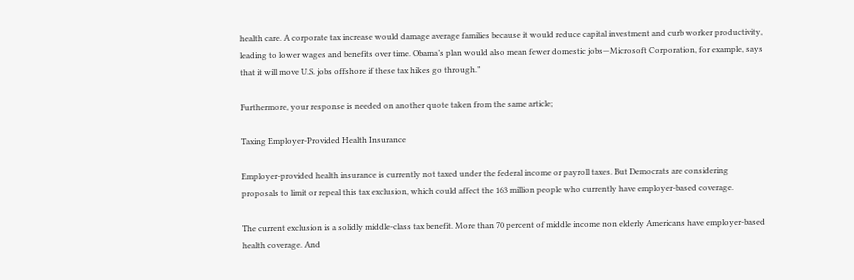health care. A corporate tax increase would damage average families because it would reduce capital investment and curb worker productivity, leading to lower wages and benefits over time. Obama’s plan would also mean fewer domestic jobs—Microsoft Corporation, for example, says that it will move U.S. jobs offshore if these tax hikes go through.”

Furthermore, your response is needed on another quote taken from the same article;

Taxing Employer-Provided Health Insurance

Employer-provided health insurance is currently not taxed under the federal income or payroll taxes. But Democrats are considering proposals to limit or repeal this tax exclusion, which could affect the 163 million people who currently have employer-based coverage.

The current exclusion is a solidly middle-class tax benefit. More than 70 percent of middle income non elderly Americans have employer-based health coverage. And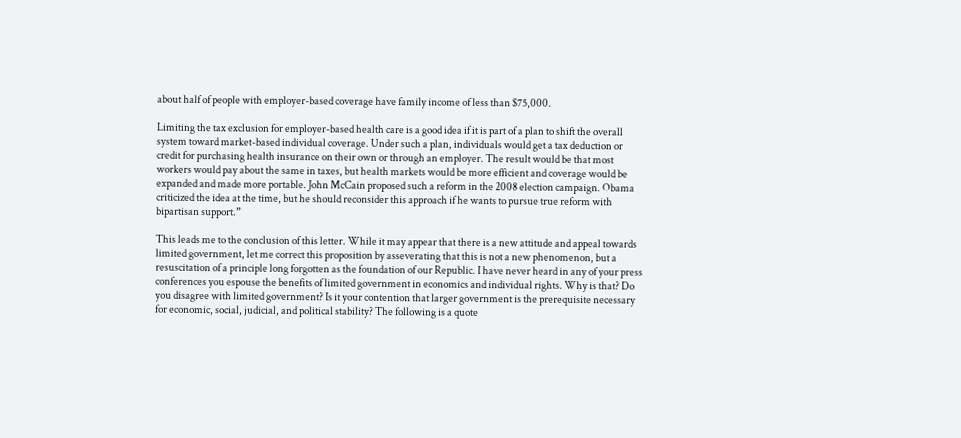about half of people with employer-based coverage have family income of less than $75,000.

Limiting the tax exclusion for employer-based health care is a good idea if it is part of a plan to shift the overall system toward market-based individual coverage. Under such a plan, individuals would get a tax deduction or credit for purchasing health insurance on their own or through an employer. The result would be that most workers would pay about the same in taxes, but health markets would be more efficient and coverage would be expanded and made more portable. John McCain proposed such a reform in the 2008 election campaign. Obama criticized the idea at the time, but he should reconsider this approach if he wants to pursue true reform with bipartisan support.”

This leads me to the conclusion of this letter. While it may appear that there is a new attitude and appeal towards limited government, let me correct this proposition by asseverating that this is not a new phenomenon, but a resuscitation of a principle long forgotten as the foundation of our Republic. I have never heard in any of your press conferences you espouse the benefits of limited government in economics and individual rights. Why is that? Do you disagree with limited government? Is it your contention that larger government is the prerequisite necessary for economic, social, judicial, and political stability? The following is a quote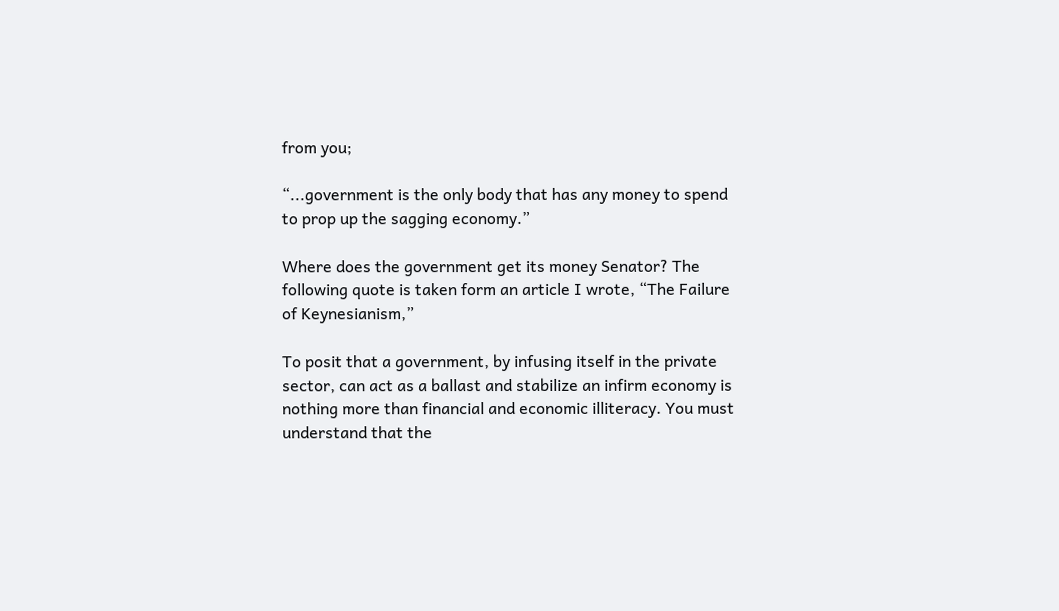from you;

“...government is the only body that has any money to spend to prop up the sagging economy.”

Where does the government get its money Senator? The following quote is taken form an article I wrote, “The Failure of Keynesianism,”

To posit that a government, by infusing itself in the private sector, can act as a ballast and stabilize an infirm economy is nothing more than financial and economic illiteracy. You must understand that the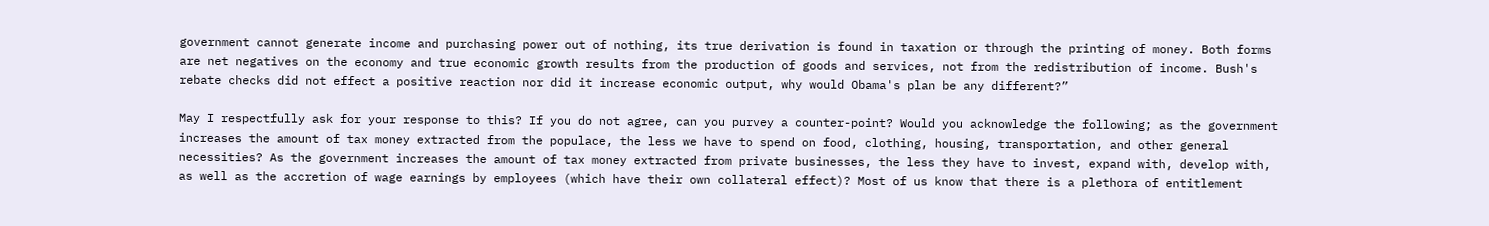government cannot generate income and purchasing power out of nothing, its true derivation is found in taxation or through the printing of money. Both forms are net negatives on the economy and true economic growth results from the production of goods and services, not from the redistribution of income. Bush's rebate checks did not effect a positive reaction nor did it increase economic output, why would Obama's plan be any different?”

May I respectfully ask for your response to this? If you do not agree, can you purvey a counter-point? Would you acknowledge the following; as the government increases the amount of tax money extracted from the populace, the less we have to spend on food, clothing, housing, transportation, and other general necessities? As the government increases the amount of tax money extracted from private businesses, the less they have to invest, expand with, develop with, as well as the accretion of wage earnings by employees (which have their own collateral effect)? Most of us know that there is a plethora of entitlement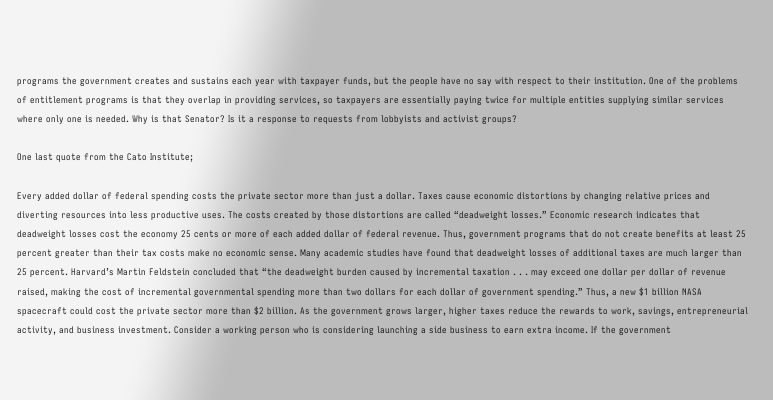programs the government creates and sustains each year with taxpayer funds, but the people have no say with respect to their institution. One of the problems of entitlement programs is that they overlap in providing services, so taxpayers are essentially paying twice for multiple entities supplying similar services where only one is needed. Why is that Senator? Is it a response to requests from lobbyists and activist groups?

One last quote from the Cato Institute;

Every added dollar of federal spending costs the private sector more than just a dollar. Taxes cause economic distortions by changing relative prices and diverting resources into less productive uses. The costs created by those distortions are called “deadweight losses.” Economic research indicates that deadweight losses cost the economy 25 cents or more of each added dollar of federal revenue. Thus, government programs that do not create benefits at least 25 percent greater than their tax costs make no economic sense. Many academic studies have found that deadweight losses of additional taxes are much larger than 25 percent. Harvard’s Martin Feldstein concluded that “the deadweight burden caused by incremental taxation . . . may exceed one dollar per dollar of revenue raised, making the cost of incremental governmental spending more than two dollars for each dollar of government spending.” Thus, a new $1 billion NASA spacecraft could cost the private sector more than $2 billion. As the government grows larger, higher taxes reduce the rewards to work, savings, entrepreneurial activity, and business investment. Consider a working person who is considering launching a side business to earn extra income. If the government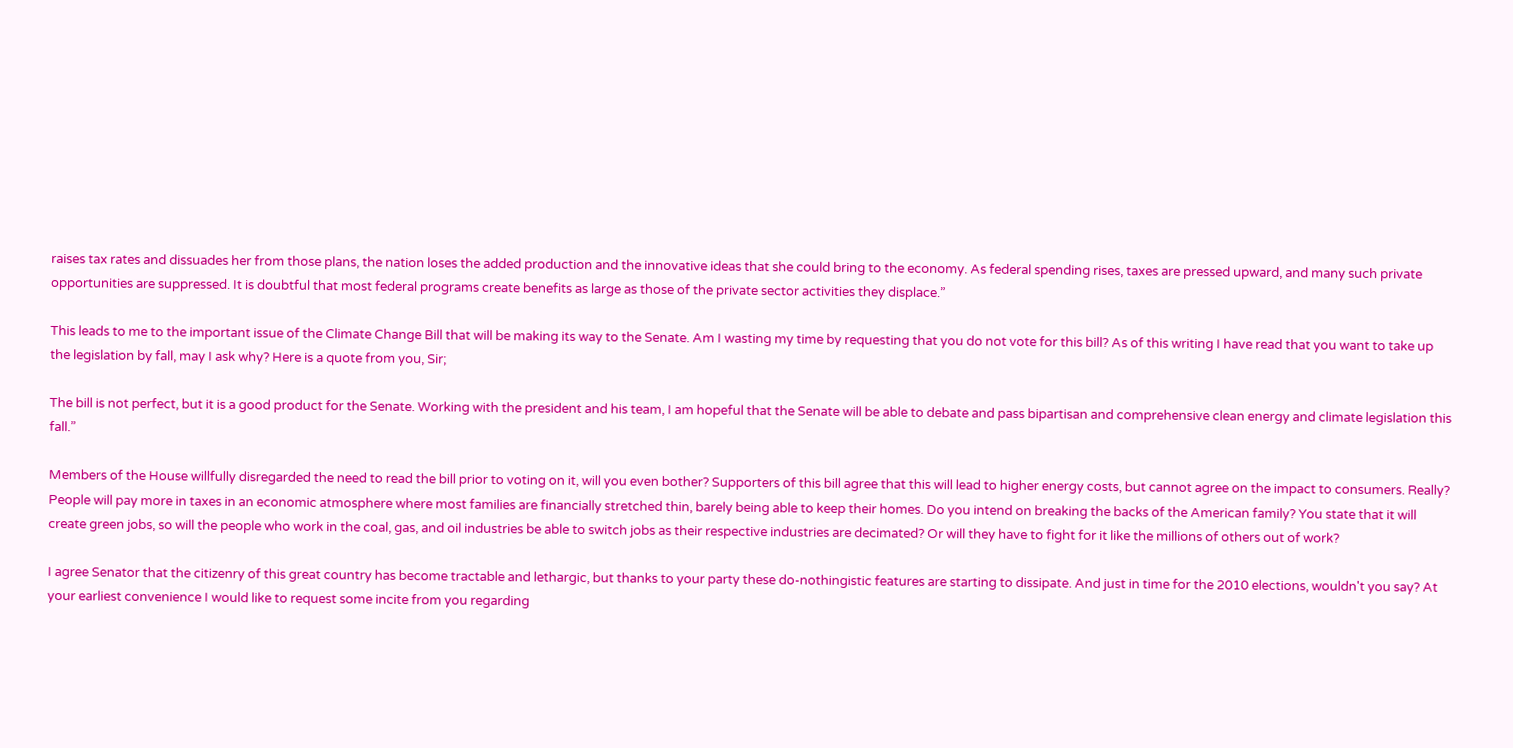raises tax rates and dissuades her from those plans, the nation loses the added production and the innovative ideas that she could bring to the economy. As federal spending rises, taxes are pressed upward, and many such private opportunities are suppressed. It is doubtful that most federal programs create benefits as large as those of the private sector activities they displace.”

This leads to me to the important issue of the Climate Change Bill that will be making its way to the Senate. Am I wasting my time by requesting that you do not vote for this bill? As of this writing I have read that you want to take up the legislation by fall, may I ask why? Here is a quote from you, Sir;

The bill is not perfect, but it is a good product for the Senate. Working with the president and his team, I am hopeful that the Senate will be able to debate and pass bipartisan and comprehensive clean energy and climate legislation this fall.”

Members of the House willfully disregarded the need to read the bill prior to voting on it, will you even bother? Supporters of this bill agree that this will lead to higher energy costs, but cannot agree on the impact to consumers. Really? People will pay more in taxes in an economic atmosphere where most families are financially stretched thin, barely being able to keep their homes. Do you intend on breaking the backs of the American family? You state that it will create green jobs, so will the people who work in the coal, gas, and oil industries be able to switch jobs as their respective industries are decimated? Or will they have to fight for it like the millions of others out of work?

I agree Senator that the citizenry of this great country has become tractable and lethargic, but thanks to your party these do-nothingistic features are starting to dissipate. And just in time for the 2010 elections, wouldn't you say? At your earliest convenience I would like to request some incite from you regarding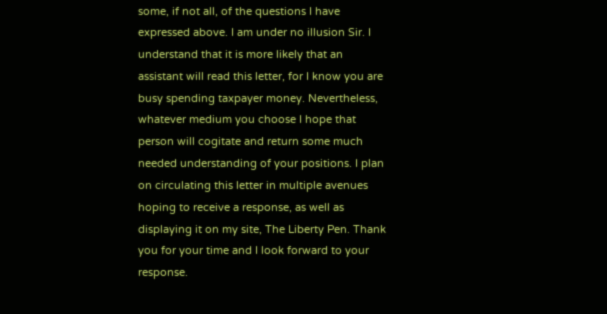some, if not all, of the questions I have expressed above. I am under no illusion Sir. I understand that it is more likely that an assistant will read this letter, for I know you are busy spending taxpayer money. Nevertheless, whatever medium you choose I hope that person will cogitate and return some much needed understanding of your positions. I plan on circulating this letter in multiple avenues hoping to receive a response, as well as displaying it on my site, The Liberty Pen. Thank you for your time and I look forward to your response.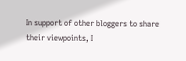In support of other bloggers to share their viewpoints, I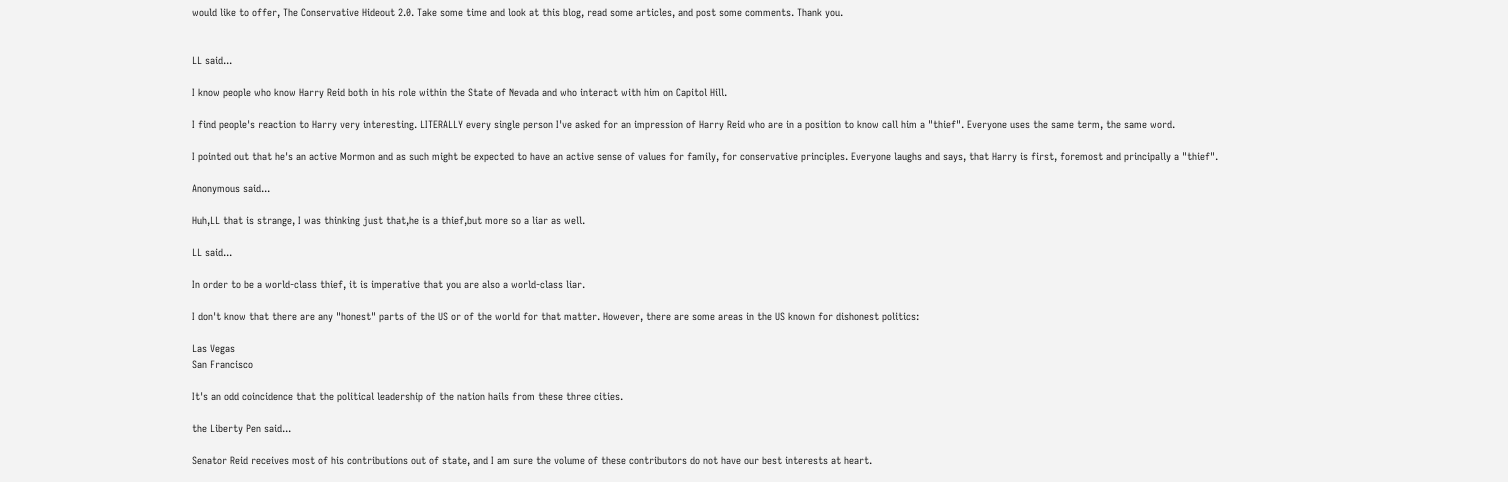would like to offer, The Conservative Hideout 2.0. Take some time and look at this blog, read some articles, and post some comments. Thank you.


LL said...

I know people who know Harry Reid both in his role within the State of Nevada and who interact with him on Capitol Hill.

I find people's reaction to Harry very interesting. LITERALLY every single person I've asked for an impression of Harry Reid who are in a position to know call him a "thief". Everyone uses the same term, the same word.

I pointed out that he's an active Mormon and as such might be expected to have an active sense of values for family, for conservative principles. Everyone laughs and says, that Harry is first, foremost and principally a "thief".

Anonymous said...

Huh,LL that is strange, I was thinking just that,he is a thief,but more so a liar as well.

LL said...

In order to be a world-class thief, it is imperative that you are also a world-class liar.

I don't know that there are any "honest" parts of the US or of the world for that matter. However, there are some areas in the US known for dishonest politics:

Las Vegas
San Francisco

It's an odd coincidence that the political leadership of the nation hails from these three cities.

the Liberty Pen said...

Senator Reid receives most of his contributions out of state, and I am sure the volume of these contributors do not have our best interests at heart.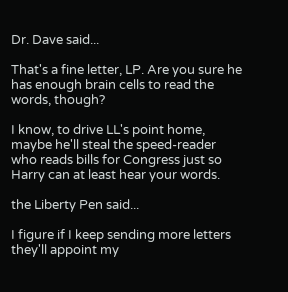Dr. Dave said...

That's a fine letter, LP. Are you sure he has enough brain cells to read the words, though?

I know, to drive LL's point home, maybe he'll steal the speed-reader who reads bills for Congress just so Harry can at least hear your words.

the Liberty Pen said...

I figure if I keep sending more letters they'll appoint my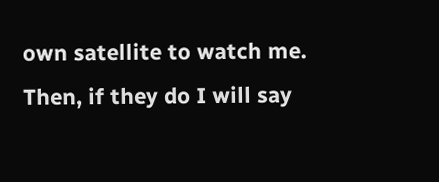own satellite to watch me. Then, if they do I will say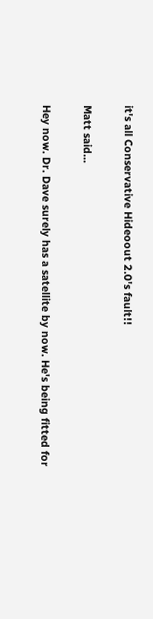it's all Conservative Hideoout 2.0's fault!!

Matt said...

Hey now. Dr. Dave surely has a satellite by now. He's being fitted for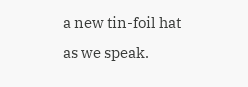a new tin-foil hat as we speak.